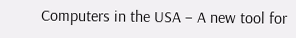Computers in the USA – A new tool for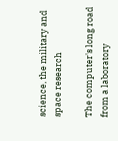science, the military and space research

The computer's long road from a laboratory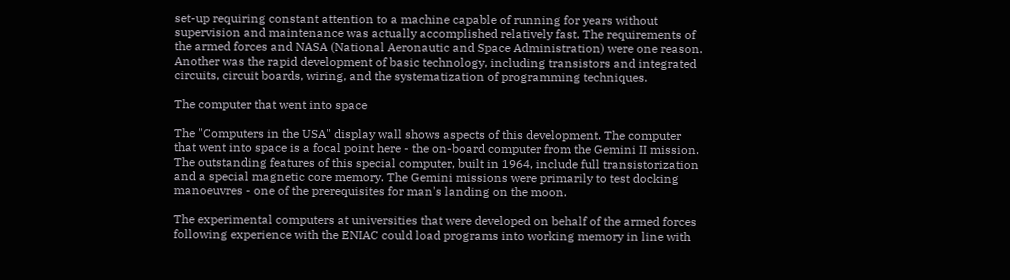set-up requiring constant attention to a machine capable of running for years without supervision and maintenance was actually accomplished relatively fast. The requirements of the armed forces and NASA (National Aeronautic and Space Administration) were one reason. Another was the rapid development of basic technology, including transistors and integrated circuits, circuit boards, wiring, and the systematization of programming techniques.

The computer that went into space

The "Computers in the USA" display wall shows aspects of this development. The computer that went into space is a focal point here - the on-board computer from the Gemini II mission. The outstanding features of this special computer, built in 1964, include full transistorization and a special magnetic core memory. The Gemini missions were primarily to test docking manoeuvres - one of the prerequisites for man's landing on the moon.

The experimental computers at universities that were developed on behalf of the armed forces following experience with the ENIAC could load programs into working memory in line with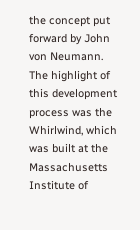the concept put forward by John von Neumann. The highlight of this development process was the Whirlwind, which was built at the Massachusetts Institute of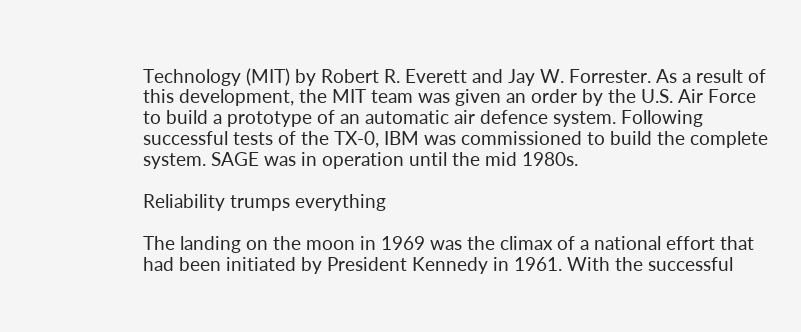Technology (MIT) by Robert R. Everett and Jay W. Forrester. As a result of this development, the MIT team was given an order by the U.S. Air Force to build a prototype of an automatic air defence system. Following successful tests of the TX-0, IBM was commissioned to build the complete system. SAGE was in operation until the mid 1980s.

Reliability trumps everything

The landing on the moon in 1969 was the climax of a national effort that had been initiated by President Kennedy in 1961. With the successful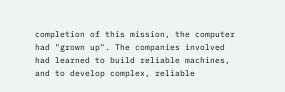completion of this mission, the computer had "grown up". The companies involved had learned to build reliable machines, and to develop complex, reliable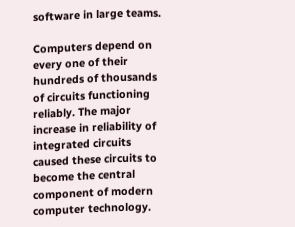software in large teams.

Computers depend on every one of their hundreds of thousands of circuits functioning reliably. The major increase in reliability of integrated circuits caused these circuits to become the central component of modern computer technology.